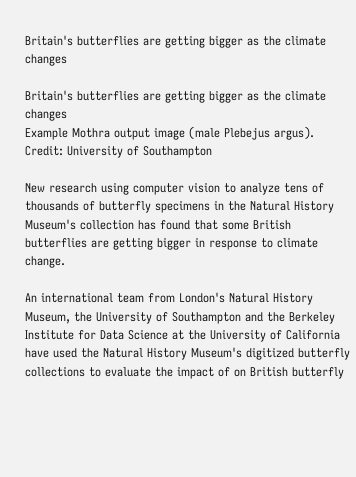Britain's butterflies are getting bigger as the climate changes

Britain's butterflies are getting bigger as the climate changes
Example Mothra output image (male Plebejus argus). Credit: University of Southampton

New research using computer vision to analyze tens of thousands of butterfly specimens in the Natural History Museum's collection has found that some British butterflies are getting bigger in response to climate change.

An international team from London's Natural History Museum, the University of Southampton and the Berkeley Institute for Data Science at the University of California have used the Natural History Museum's digitized butterfly collections to evaluate the impact of on British butterfly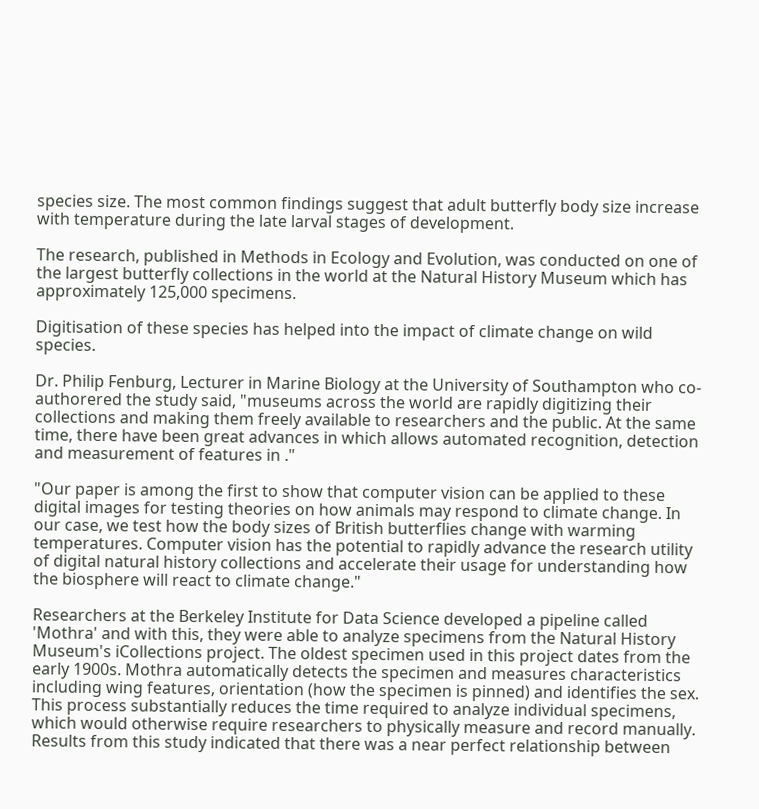species size. The most common findings suggest that adult butterfly body size increase with temperature during the late larval stages of development.

The research, published in Methods in Ecology and Evolution, was conducted on one of the largest butterfly collections in the world at the Natural History Museum which has approximately 125,000 specimens.

Digitisation of these species has helped into the impact of climate change on wild species.

Dr. Philip Fenburg, Lecturer in Marine Biology at the University of Southampton who co-authorered the study said, "museums across the world are rapidly digitizing their collections and making them freely available to researchers and the public. At the same time, there have been great advances in which allows automated recognition, detection and measurement of features in ."

"Our paper is among the first to show that computer vision can be applied to these digital images for testing theories on how animals may respond to climate change. In our case, we test how the body sizes of British butterflies change with warming temperatures. Computer vision has the potential to rapidly advance the research utility of digital natural history collections and accelerate their usage for understanding how the biosphere will react to climate change."

Researchers at the Berkeley Institute for Data Science developed a pipeline called 'Mothra' and with this, they were able to analyze specimens from the Natural History Museum's iCollections project. The oldest specimen used in this project dates from the early 1900s. Mothra automatically detects the specimen and measures characteristics including wing features, orientation (how the specimen is pinned) and identifies the sex. This process substantially reduces the time required to analyze individual specimens, which would otherwise require researchers to physically measure and record manually. Results from this study indicated that there was a near perfect relationship between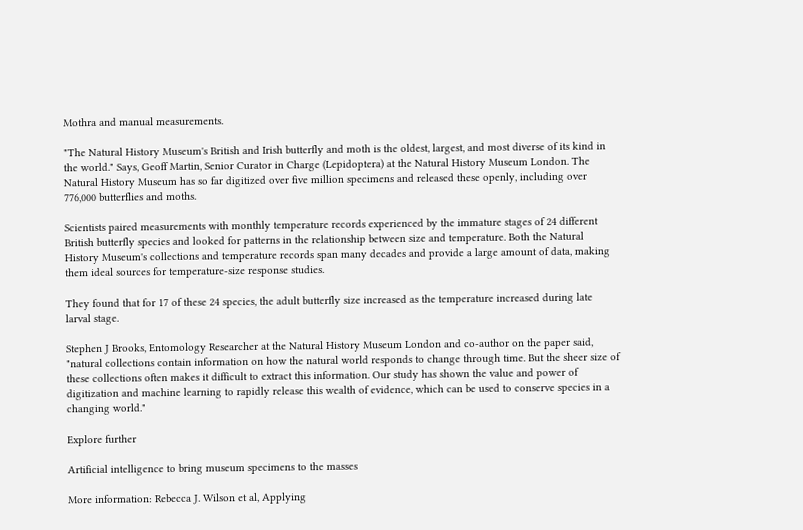Mothra and manual measurements.

"The Natural History Museum's British and Irish butterfly and moth is the oldest, largest, and most diverse of its kind in the world." Says, Geoff Martin, Senior Curator in Charge (Lepidoptera) at the Natural History Museum London. The Natural History Museum has so far digitized over five million specimens and released these openly, including over 776,000 butterflies and moths.

Scientists paired measurements with monthly temperature records experienced by the immature stages of 24 different British butterfly species and looked for patterns in the relationship between size and temperature. Both the Natural History Museum's collections and temperature records span many decades and provide a large amount of data, making them ideal sources for temperature-size response studies.

They found that for 17 of these 24 species, the adult butterfly size increased as the temperature increased during late larval stage.

Stephen J Brooks, Entomology Researcher at the Natural History Museum London and co-author on the paper said, "natural collections contain information on how the natural world responds to change through time. But the sheer size of these collections often makes it difficult to extract this information. Our study has shown the value and power of digitization and machine learning to rapidly release this wealth of evidence, which can be used to conserve species in a changing world."

Explore further

Artificial intelligence to bring museum specimens to the masses

More information: Rebecca J. Wilson et al, Applying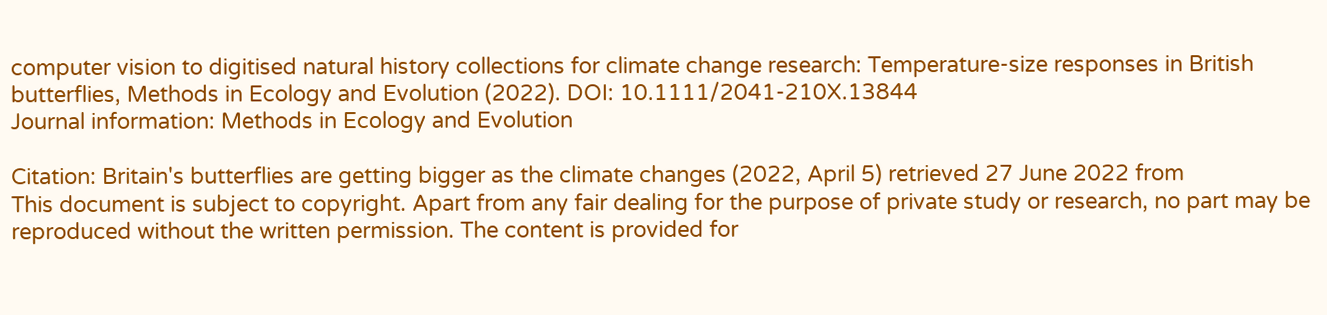computer vision to digitised natural history collections for climate change research: Temperature‐size responses in British butterflies, Methods in Ecology and Evolution (2022). DOI: 10.1111/2041-210X.13844
Journal information: Methods in Ecology and Evolution

Citation: Britain's butterflies are getting bigger as the climate changes (2022, April 5) retrieved 27 June 2022 from
This document is subject to copyright. Apart from any fair dealing for the purpose of private study or research, no part may be reproduced without the written permission. The content is provided for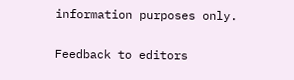information purposes only.

Feedback to editors